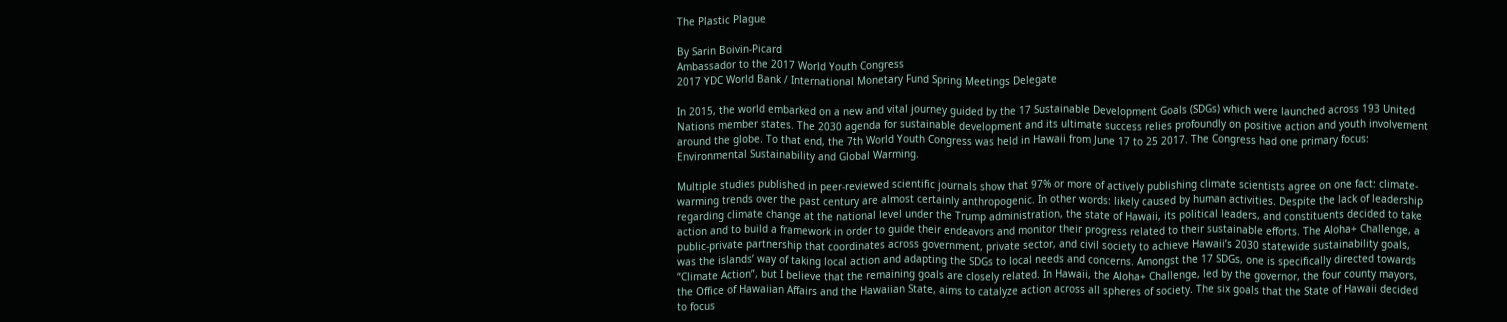The Plastic Plague

By Sarin Boivin-Picard
Ambassador to the 2017 World Youth Congress
2017 YDC World Bank / International Monetary Fund Spring Meetings Delegate

In 2015, the world embarked on a new and vital journey guided by the 17 Sustainable Development Goals (SDGs) which were launched across 193 United Nations member states. The 2030 agenda for sustainable development and its ultimate success relies profoundly on positive action and youth involvement around the globe. To that end, the 7th World Youth Congress was held in Hawaii from June 17 to 25 2017. The Congress had one primary focus: Environmental Sustainability and Global Warming.

Multiple studies published in peer-reviewed scientific journals show that 97% or more of actively publishing climate scientists agree on one fact: climate-warming trends over the past century are almost certainly anthropogenic. In other words: likely caused by human activities. Despite the lack of leadership regarding climate change at the national level under the Trump administration, the state of Hawaii, its political leaders, and constituents decided to take action and to build a framework in order to guide their endeavors and monitor their progress related to their sustainable efforts. The Aloha+ Challenge, a public-private partnership that coordinates across government, private sector, and civil society to achieve Hawaii’s 2030 statewide sustainability goals, was the islands’ way of taking local action and adapting the SDGs to local needs and concerns. Amongst the 17 SDGs, one is specifically directed towards “Climate Action”, but I believe that the remaining goals are closely related. In Hawaii, the Aloha+ Challenge, led by the governor, the four county mayors, the Office of Hawaiian Affairs and the Hawaiian State, aims to catalyze action across all spheres of society. The six goals that the State of Hawaii decided to focus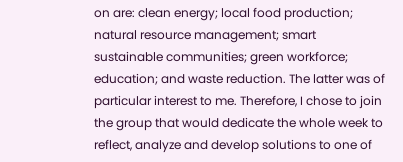on are: clean energy; local food production; natural resource management; smart sustainable communities; green workforce; education; and waste reduction. The latter was of particular interest to me. Therefore, I chose to join the group that would dedicate the whole week to reflect, analyze and develop solutions to one of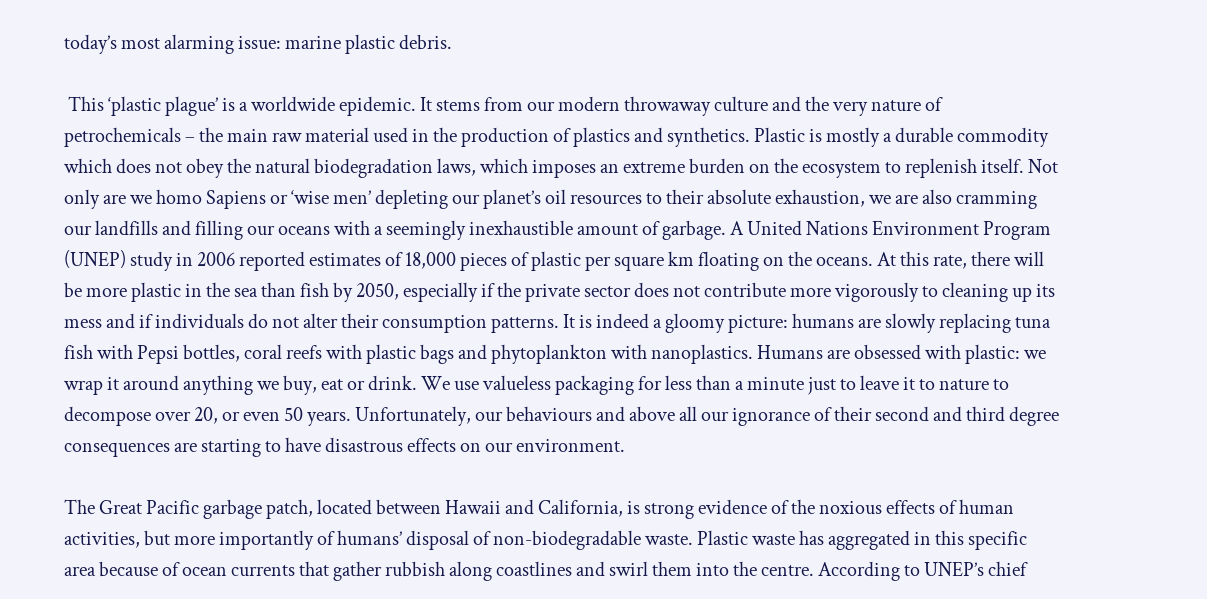today’s most alarming issue: marine plastic debris.

 This ‘plastic plague’ is a worldwide epidemic. It stems from our modern throwaway culture and the very nature of petrochemicals – the main raw material used in the production of plastics and synthetics. Plastic is mostly a durable commodity which does not obey the natural biodegradation laws, which imposes an extreme burden on the ecosystem to replenish itself. Not only are we homo Sapiens or ‘wise men’ depleting our planet’s oil resources to their absolute exhaustion, we are also cramming our landfills and filling our oceans with a seemingly inexhaustible amount of garbage. A United Nations Environment Program (UNEP) study in 2006 reported estimates of 18,000 pieces of plastic per square km floating on the oceans. At this rate, there will be more plastic in the sea than fish by 2050, especially if the private sector does not contribute more vigorously to cleaning up its mess and if individuals do not alter their consumption patterns. It is indeed a gloomy picture: humans are slowly replacing tuna fish with Pepsi bottles, coral reefs with plastic bags and phytoplankton with nanoplastics. Humans are obsessed with plastic: we wrap it around anything we buy, eat or drink. We use valueless packaging for less than a minute just to leave it to nature to decompose over 20, or even 50 years. Unfortunately, our behaviours and above all our ignorance of their second and third degree consequences are starting to have disastrous effects on our environment.

The Great Pacific garbage patch, located between Hawaii and California, is strong evidence of the noxious effects of human activities, but more importantly of humans’ disposal of non-biodegradable waste. Plastic waste has aggregated in this specific area because of ocean currents that gather rubbish along coastlines and swirl them into the centre. According to UNEP’s chief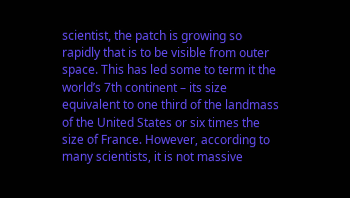scientist, the patch is growing so rapidly that is to be visible from outer space. This has led some to term it the world’s 7th continent – its size equivalent to one third of the landmass of the United States or six times the size of France. However, according to many scientists, it is not massive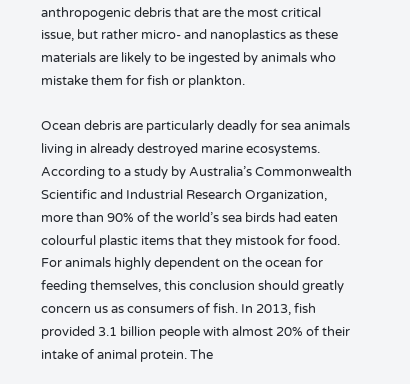anthropogenic debris that are the most critical issue, but rather micro- and nanoplastics as these materials are likely to be ingested by animals who mistake them for fish or plankton.

Ocean debris are particularly deadly for sea animals living in already destroyed marine ecosystems. According to a study by Australia’s Commonwealth Scientific and Industrial Research Organization, more than 90% of the world’s sea birds had eaten colourful plastic items that they mistook for food. For animals highly dependent on the ocean for feeding themselves, this conclusion should greatly concern us as consumers of fish. In 2013, fish provided 3.1 billion people with almost 20% of their intake of animal protein. The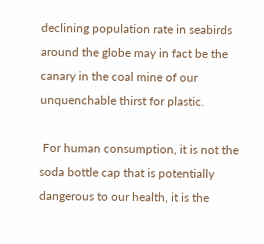declining population rate in seabirds around the globe may in fact be the canary in the coal mine of our unquenchable thirst for plastic.

 For human consumption, it is not the soda bottle cap that is potentially dangerous to our health, it is the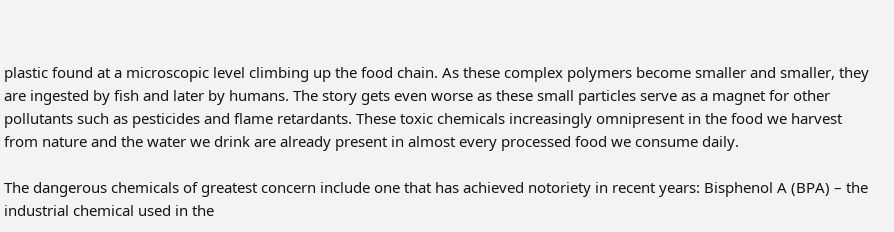plastic found at a microscopic level climbing up the food chain. As these complex polymers become smaller and smaller, they are ingested by fish and later by humans. The story gets even worse as these small particles serve as a magnet for other pollutants such as pesticides and flame retardants. These toxic chemicals increasingly omnipresent in the food we harvest from nature and the water we drink are already present in almost every processed food we consume daily.

The dangerous chemicals of greatest concern include one that has achieved notoriety in recent years: Bisphenol A (BPA) – the industrial chemical used in the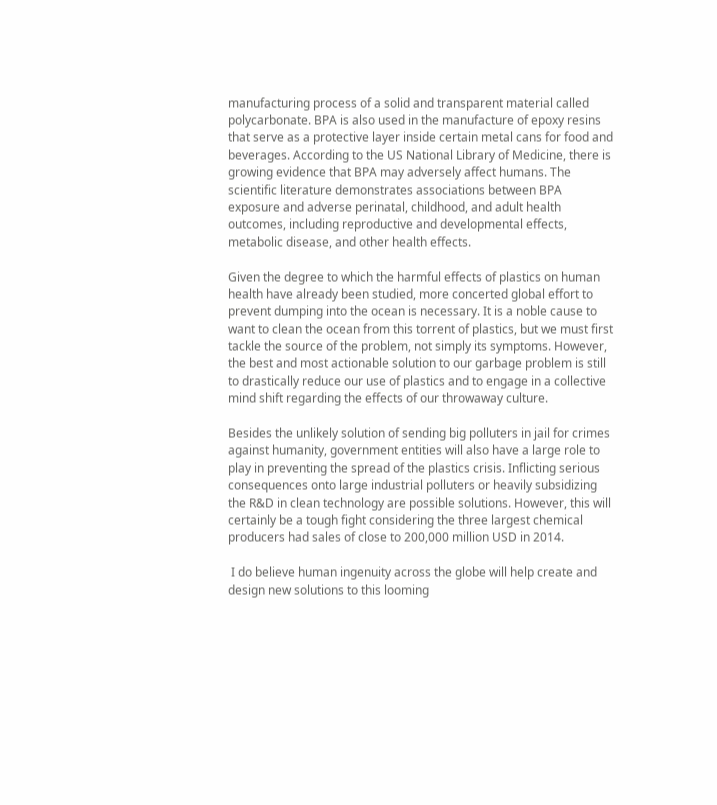manufacturing process of a solid and transparent material called polycarbonate. BPA is also used in the manufacture of epoxy resins that serve as a protective layer inside certain metal cans for food and beverages. According to the US National Library of Medicine, there is growing evidence that BPA may adversely affect humans. The scientific literature demonstrates associations between BPA exposure and adverse perinatal, childhood, and adult health outcomes, including reproductive and developmental effects, metabolic disease, and other health effects.

Given the degree to which the harmful effects of plastics on human health have already been studied, more concerted global effort to prevent dumping into the ocean is necessary. It is a noble cause to want to clean the ocean from this torrent of plastics, but we must first tackle the source of the problem, not simply its symptoms. However, the best and most actionable solution to our garbage problem is still to drastically reduce our use of plastics and to engage in a collective mind shift regarding the effects of our throwaway culture.

Besides the unlikely solution of sending big polluters in jail for crimes against humanity, government entities will also have a large role to play in preventing the spread of the plastics crisis. Inflicting serious consequences onto large industrial polluters or heavily subsidizing the R&D in clean technology are possible solutions. However, this will certainly be a tough fight considering the three largest chemical producers had sales of close to 200,000 million USD in 2014.

 I do believe human ingenuity across the globe will help create and design new solutions to this looming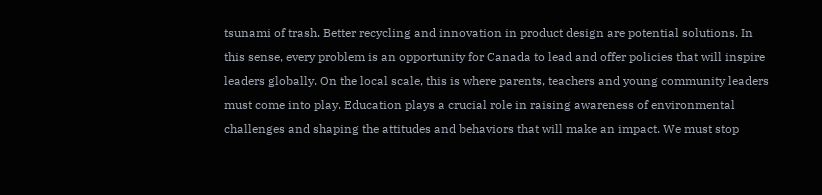tsunami of trash. Better recycling and innovation in product design are potential solutions. In this sense, every problem is an opportunity for Canada to lead and offer policies that will inspire leaders globally. On the local scale, this is where parents, teachers and young community leaders must come into play. Education plays a crucial role in raising awareness of environmental challenges and shaping the attitudes and behaviors that will make an impact. We must stop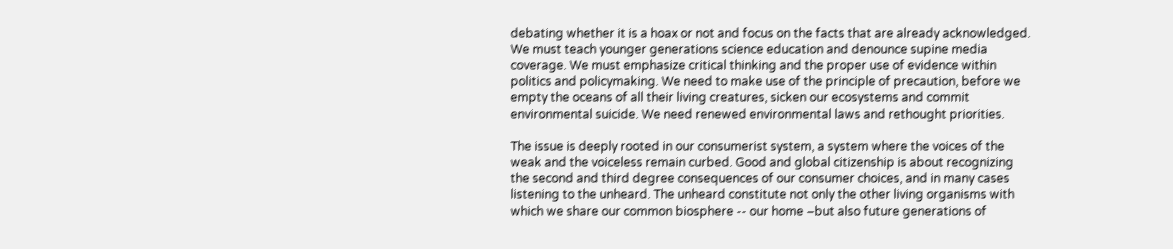debating whether it is a hoax or not and focus on the facts that are already acknowledged. We must teach younger generations science education and denounce supine media coverage. We must emphasize critical thinking and the proper use of evidence within politics and policymaking. We need to make use of the principle of precaution, before we empty the oceans of all their living creatures, sicken our ecosystems and commit environmental suicide. We need renewed environmental laws and rethought priorities.

The issue is deeply rooted in our consumerist system, a system where the voices of the weak and the voiceless remain curbed. Good and global citizenship is about recognizing the second and third degree consequences of our consumer choices, and in many cases listening to the unheard. The unheard constitute not only the other living organisms with which we share our common biosphere -- our home –but also future generations of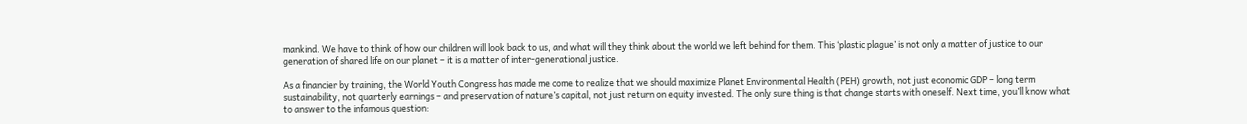mankind. We have to think of how our children will look back to us, and what will they think about the world we left behind for them. This ‘plastic plague’ is not only a matter of justice to our generation of shared life on our planet – it is a matter of inter-generational justice.

As a financier by training, the World Youth Congress has made me come to realize that we should maximize Planet Environmental Health (PEH) growth, not just economic GDP – long term sustainability, not quarterly earnings – and preservation of nature’s capital, not just return on equity invested. The only sure thing is that change starts with oneself. Next time, you’ll know what to answer to the infamous question: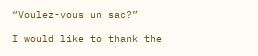“Voulez-vous un sac?”

I would like to thank the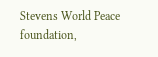Stevens World Peace foundation,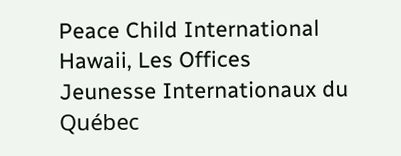Peace Child International Hawaii, Les Offices Jeunesse Internationaux du Québec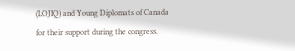(LOJIQ) and Young Diplomats of Canada for their support during the congress.